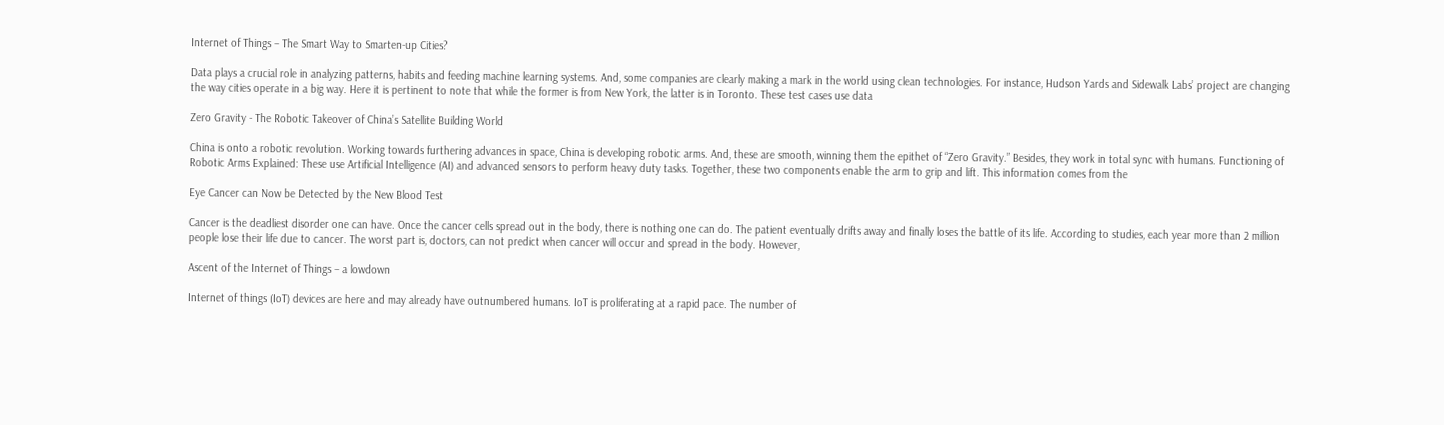Internet of Things – The Smart Way to Smarten-up Cities?

Data plays a crucial role in analyzing patterns, habits and feeding machine learning systems. And, some companies are clearly making a mark in the world using clean technologies. For instance, Hudson Yards and Sidewalk Labs’ project are changing the way cities operate in a big way. Here it is pertinent to note that while the former is from New York, the latter is in Toronto. These test cases use data

Zero Gravity - The Robotic Takeover of China’s Satellite Building World

China is onto a robotic revolution. Working towards furthering advances in space, China is developing robotic arms. And, these are smooth, winning them the epithet of “Zero Gravity.” Besides, they work in total sync with humans. Functioning of Robotic Arms Explained: These use Artificial Intelligence (AI) and advanced sensors to perform heavy duty tasks. Together, these two components enable the arm to grip and lift. This information comes from the

Eye Cancer can Now be Detected by the New Blood Test

Cancer is the deadliest disorder one can have. Once the cancer cells spread out in the body, there is nothing one can do. The patient eventually drifts away and finally loses the battle of its life. According to studies, each year more than 2 million people lose their life due to cancer. The worst part is, doctors, can not predict when cancer will occur and spread in the body. However,

Ascent of the Internet of Things – a lowdown

Internet of things (IoT) devices are here and may already have outnumbered humans. IoT is proliferating at a rapid pace. The number of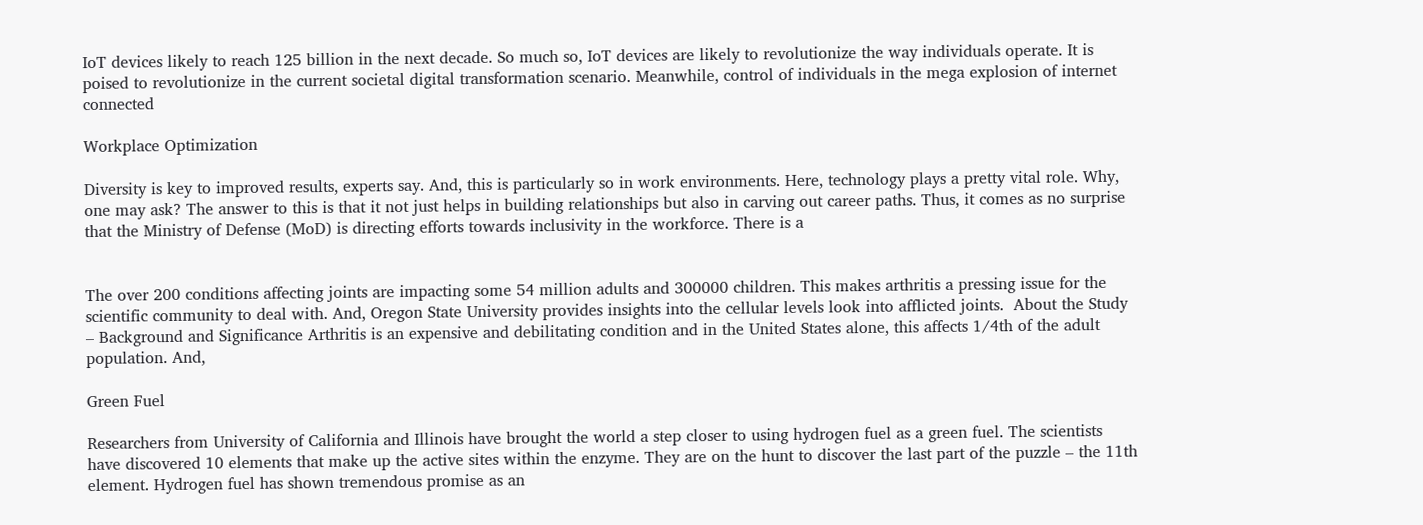IoT devices likely to reach 125 billion in the next decade. So much so, IoT devices are likely to revolutionize the way individuals operate. It is poised to revolutionize in the current societal digital transformation scenario. Meanwhile, control of individuals in the mega explosion of internet connected

Workplace Optimization

Diversity is key to improved results, experts say. And, this is particularly so in work environments. Here, technology plays a pretty vital role. Why, one may ask? The answer to this is that it not just helps in building relationships but also in carving out career paths. Thus, it comes as no surprise that the Ministry of Defense (MoD) is directing efforts towards inclusivity in the workforce. There is a


The over 200 conditions affecting joints are impacting some 54 million adults and 300000 children. This makes arthritis a pressing issue for the scientific community to deal with. And, Oregon State University provides insights into the cellular levels look into afflicted joints.  About the Study – Background and Significance Arthritis is an expensive and debilitating condition and in the United States alone, this affects 1/4th of the adult population. And,

Green Fuel

Researchers from University of California and Illinois have brought the world a step closer to using hydrogen fuel as a green fuel. The scientists have discovered 10 elements that make up the active sites within the enzyme. They are on the hunt to discover the last part of the puzzle – the 11th element. Hydrogen fuel has shown tremendous promise as an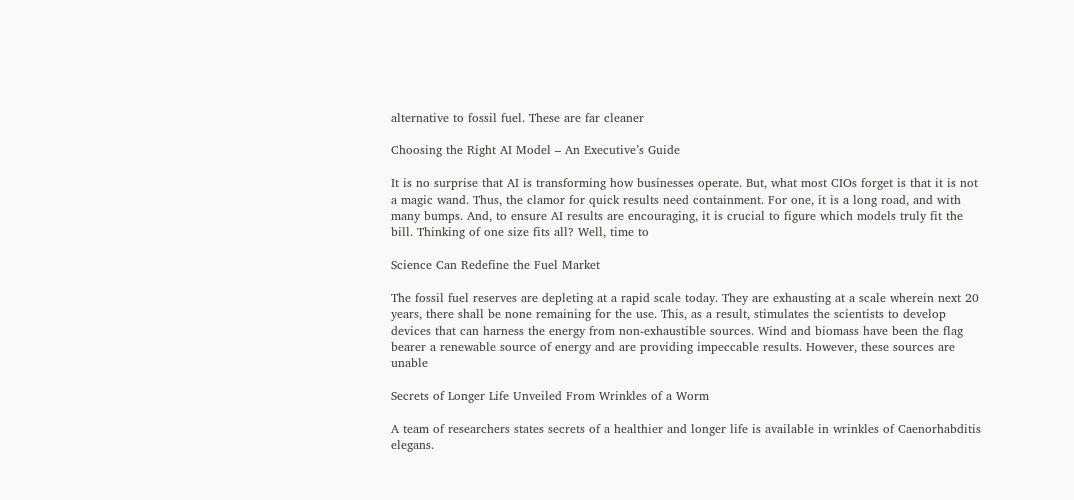alternative to fossil fuel. These are far cleaner

Choosing the Right AI Model – An Executive’s Guide

It is no surprise that AI is transforming how businesses operate. But, what most CIOs forget is that it is not a magic wand. Thus, the clamor for quick results need containment. For one, it is a long road, and with many bumps. And, to ensure AI results are encouraging, it is crucial to figure which models truly fit the bill. Thinking of one size fits all? Well, time to

Science Can Redefine the Fuel Market

The fossil fuel reserves are depleting at a rapid scale today. They are exhausting at a scale wherein next 20 years, there shall be none remaining for the use. This, as a result, stimulates the scientists to develop devices that can harness the energy from non-exhaustible sources. Wind and biomass have been the flag bearer a renewable source of energy and are providing impeccable results. However, these sources are unable

Secrets of Longer Life Unveiled From Wrinkles of a Worm

A team of researchers states secrets of a healthier and longer life is available in wrinkles of Caenorhabditis elegans.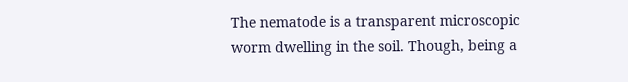The nematode is a transparent microscopic worm dwelling in the soil. Though, being a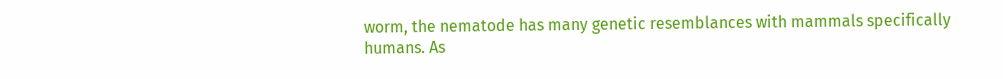worm, the nematode has many genetic resemblances with mammals specifically humans. As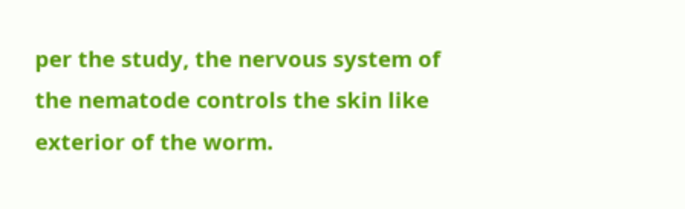per the study, the nervous system of the nematode controls the skin like exterior of the worm.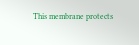This membrane protects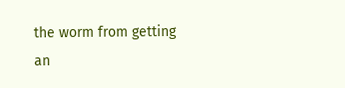the worm from getting an